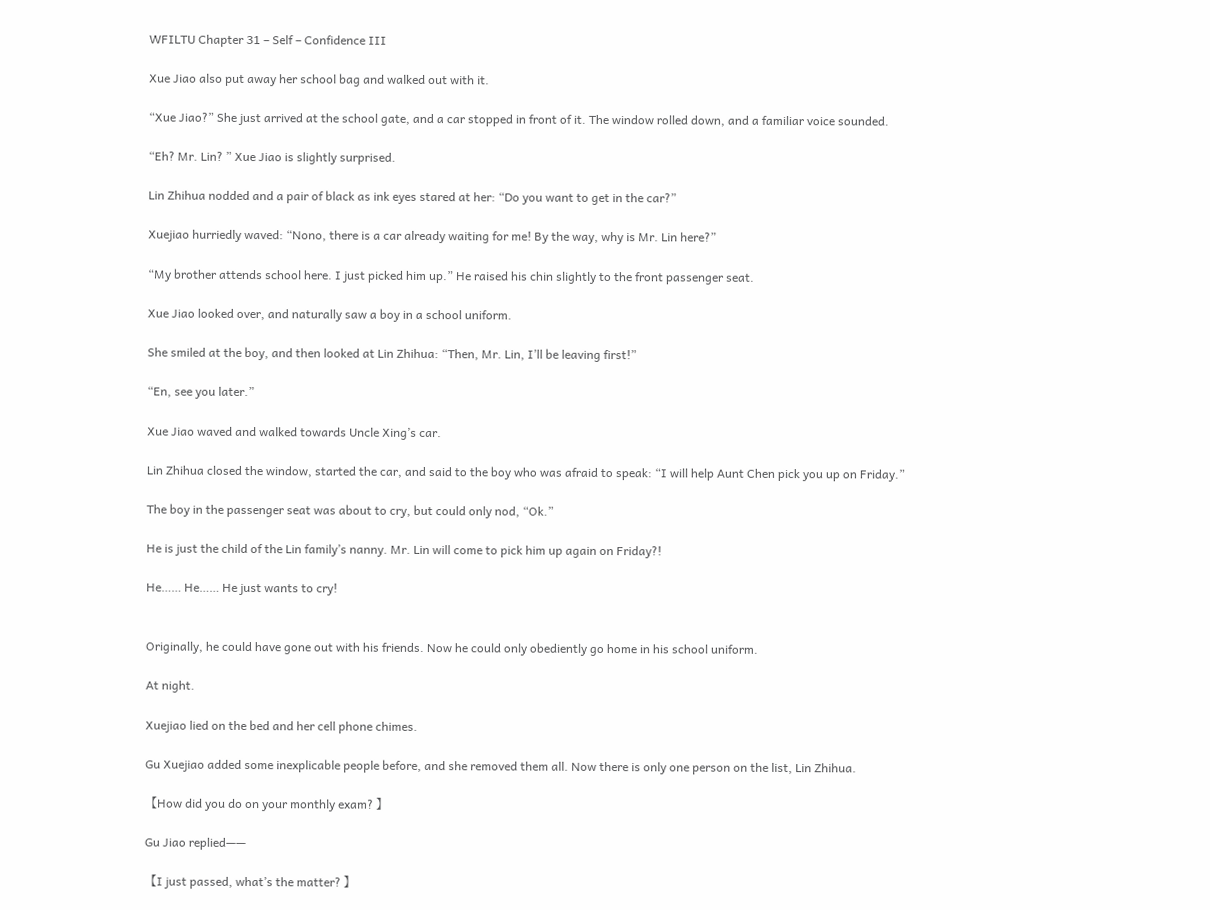WFILTU Chapter 31 – Self – Confidence III

Xue Jiao also put away her school bag and walked out with it.

“Xue Jiao?” She just arrived at the school gate, and a car stopped in front of it. The window rolled down, and a familiar voice sounded.

“Eh? Mr. Lin? ” Xue Jiao is slightly surprised.

Lin Zhihua nodded and a pair of black as ink eyes stared at her: “Do you want to get in the car?”

Xuejiao hurriedly waved: “Nono, there is a car already waiting for me! By the way, why is Mr. Lin here?”

“My brother attends school here. I just picked him up.” He raised his chin slightly to the front passenger seat.

Xue Jiao looked over, and naturally saw a boy in a school uniform.

She smiled at the boy, and then looked at Lin Zhihua: “Then, Mr. Lin, I’ll be leaving first!”

“En, see you later.”

Xue Jiao waved and walked towards Uncle Xing’s car.

Lin Zhihua closed the window, started the car, and said to the boy who was afraid to speak: “I will help Aunt Chen pick you up on Friday.”

The boy in the passenger seat was about to cry, but could only nod, “Ok.”

He is just the child of the Lin family’s nanny. Mr. Lin will come to pick him up again on Friday?!

He…… He…… He just wants to cry!


Originally, he could have gone out with his friends. Now he could only obediently go home in his school uniform.

At night.

Xuejiao lied on the bed and her cell phone chimes.

Gu Xuejiao added some inexplicable people before, and she removed them all. Now there is only one person on the list, Lin Zhihua.

【How did you do on your monthly exam? 】

Gu Jiao replied——

【I just passed, what’s the matter? 】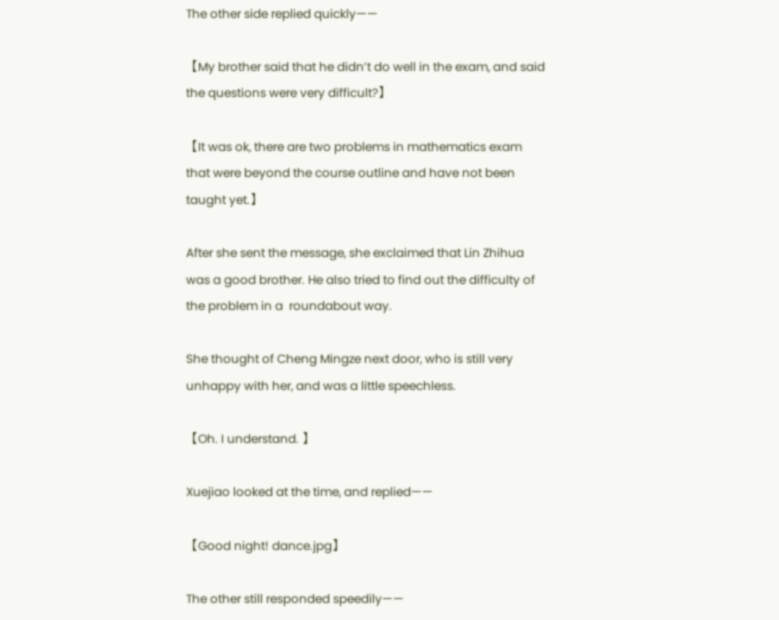The other side replied quickly——

【My brother said that he didn’t do well in the exam, and said the questions were very difficult?】

【It was ok, there are two problems in mathematics exam that were beyond the course outline and have not been taught yet.】

After she sent the message, she exclaimed that Lin Zhihua was a good brother. He also tried to find out the difficulty of the problem in a  roundabout way.

She thought of Cheng Mingze next door, who is still very unhappy with her, and was a little speechless.

【Oh. I understand. 】

Xuejiao looked at the time, and replied——

【Good night! dance.jpg】

The other still responded speedily——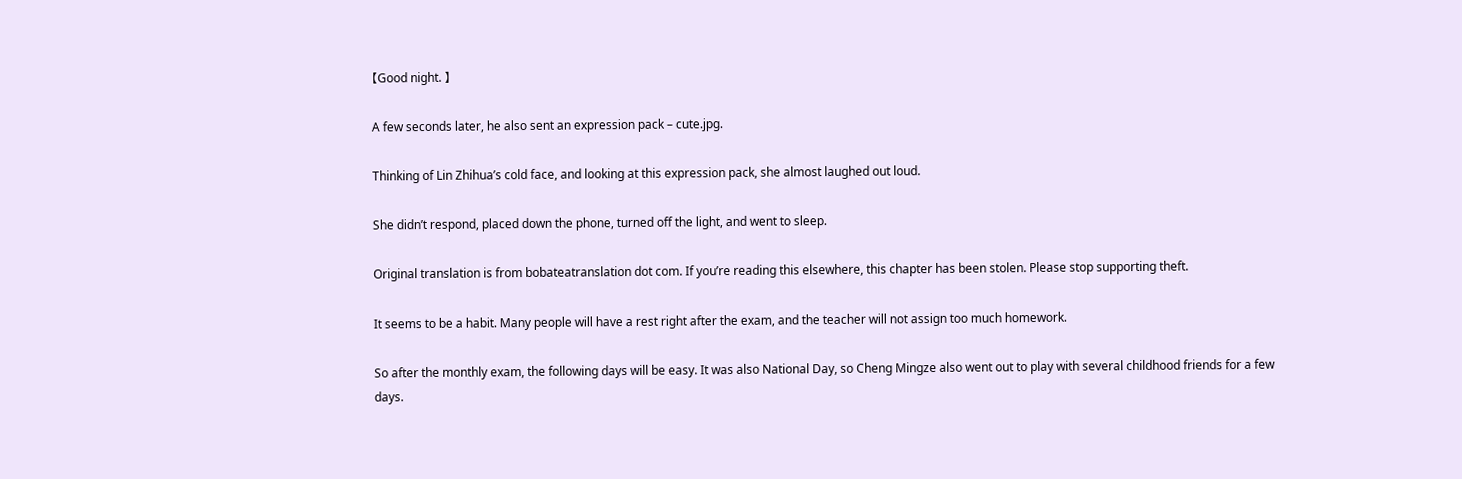【Good night. 】

A few seconds later, he also sent an expression pack – cute.jpg.

Thinking of Lin Zhihua’s cold face, and looking at this expression pack, she almost laughed out loud.

She didn’t respond, placed down the phone, turned off the light, and went to sleep.

Original translation is from bobateatranslation dot com. If you’re reading this elsewhere, this chapter has been stolen. Please stop supporting theft.

It seems to be a habit. Many people will have a rest right after the exam, and the teacher will not assign too much homework.

So after the monthly exam, the following days will be easy. It was also National Day, so Cheng Mingze also went out to play with several childhood friends for a few days.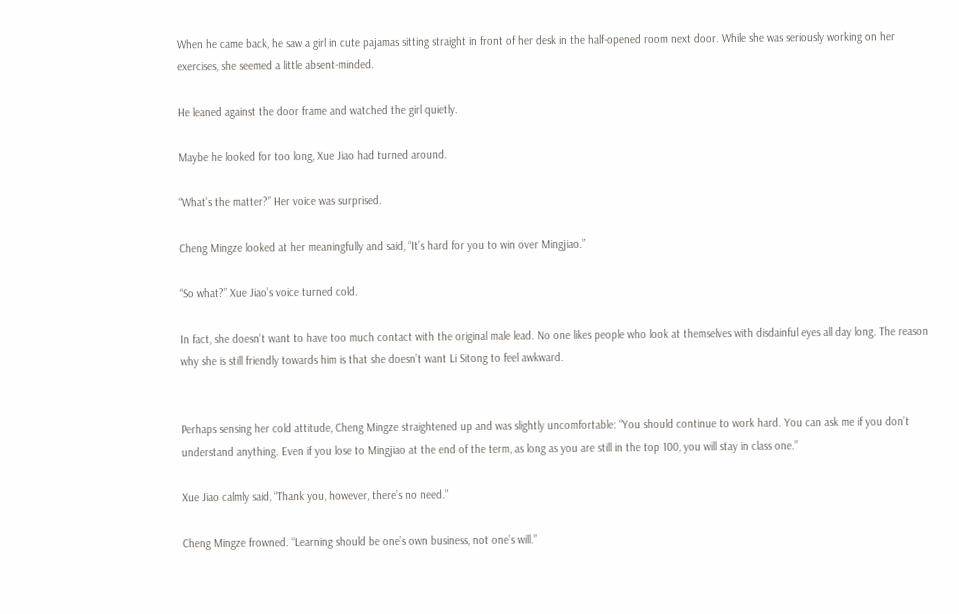When he came back, he saw a girl in cute pajamas sitting straight in front of her desk in the half-opened room next door. While she was seriously working on her exercises, she seemed a little absent-minded.

He leaned against the door frame and watched the girl quietly.

Maybe he looked for too long, Xue Jiao had turned around.

“What’s the matter?” Her voice was surprised.

Cheng Mingze looked at her meaningfully and said, “It’s hard for you to win over Mingjiao.”

“So what?” Xue Jiao’s voice turned cold.

In fact, she doesn’t want to have too much contact with the original male lead. No one likes people who look at themselves with disdainful eyes all day long. The reason why she is still friendly towards him is that she doesn’t want Li Sitong to feel awkward.


Perhaps sensing her cold attitude, Cheng Mingze straightened up and was slightly uncomfortable: “You should continue to work hard. You can ask me if you don’t understand anything. Even if you lose to Mingjiao at the end of the term, as long as you are still in the top 100, you will stay in class one.”

Xue Jiao calmly said, “Thank you, however, there’s no need.”

Cheng Mingze frowned. “Learning should be one’s own business, not one’s will.”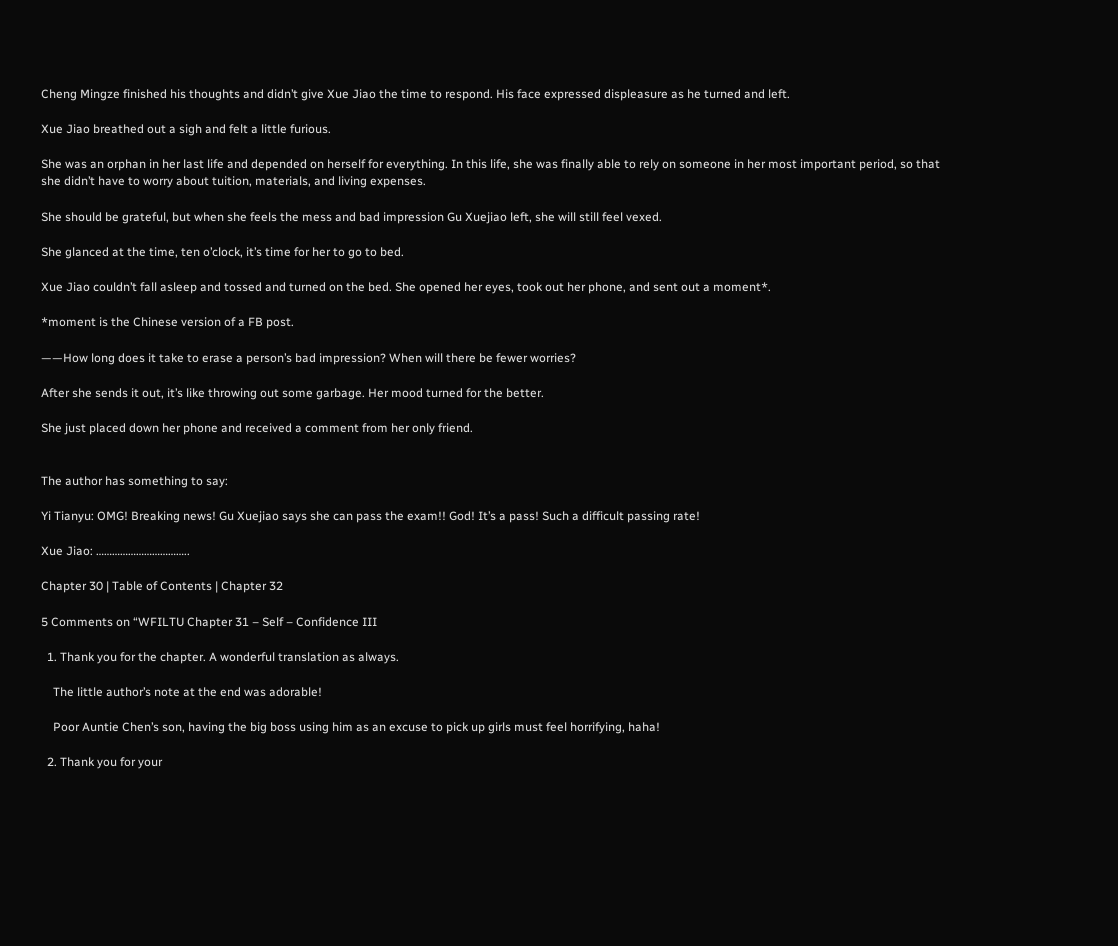Cheng Mingze finished his thoughts and didn’t give Xue Jiao the time to respond. His face expressed displeasure as he turned and left.

Xue Jiao breathed out a sigh and felt a little furious.

She was an orphan in her last life and depended on herself for everything. In this life, she was finally able to rely on someone in her most important period, so that she didn’t have to worry about tuition, materials, and living expenses.

She should be grateful, but when she feels the mess and bad impression Gu Xuejiao left, she will still feel vexed.

She glanced at the time, ten o’clock, it’s time for her to go to bed.

Xue Jiao couldn’t fall asleep and tossed and turned on the bed. She opened her eyes, took out her phone, and sent out a moment*.

*moment is the Chinese version of a FB post.

——How long does it take to erase a person’s bad impression? When will there be fewer worries?

After she sends it out, it’s like throwing out some garbage. Her mood turned for the better.

She just placed down her phone and received a comment from her only friend.


The author has something to say:

Yi Tianyu: OMG! Breaking news! Gu Xuejiao says she can pass the exam!! God! It’s a pass! Such a difficult passing rate!

Xue Jiao: ……………………………..

Chapter 30 | Table of Contents | Chapter 32

5 Comments on “WFILTU Chapter 31 – Self – Confidence III

  1. Thank you for the chapter. A wonderful translation as always.

    The little author’s note at the end was adorable!

    Poor Auntie Chen’s son, having the big boss using him as an excuse to pick up girls must feel horrifying, haha!

  2. Thank you for your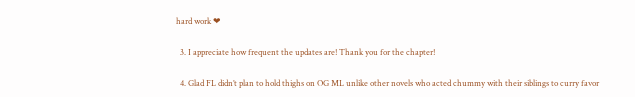hard work ❤

  3. I appreciate how frequent the updates are! Thank you for the chapter!

  4. Glad FL didn’t plan to hold thighs on OG ML unlike other novels who acted chummy with their siblings to curry favor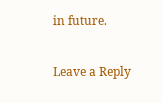in future.

Leave a Reply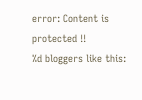error: Content is protected !!
%d bloggers like this: